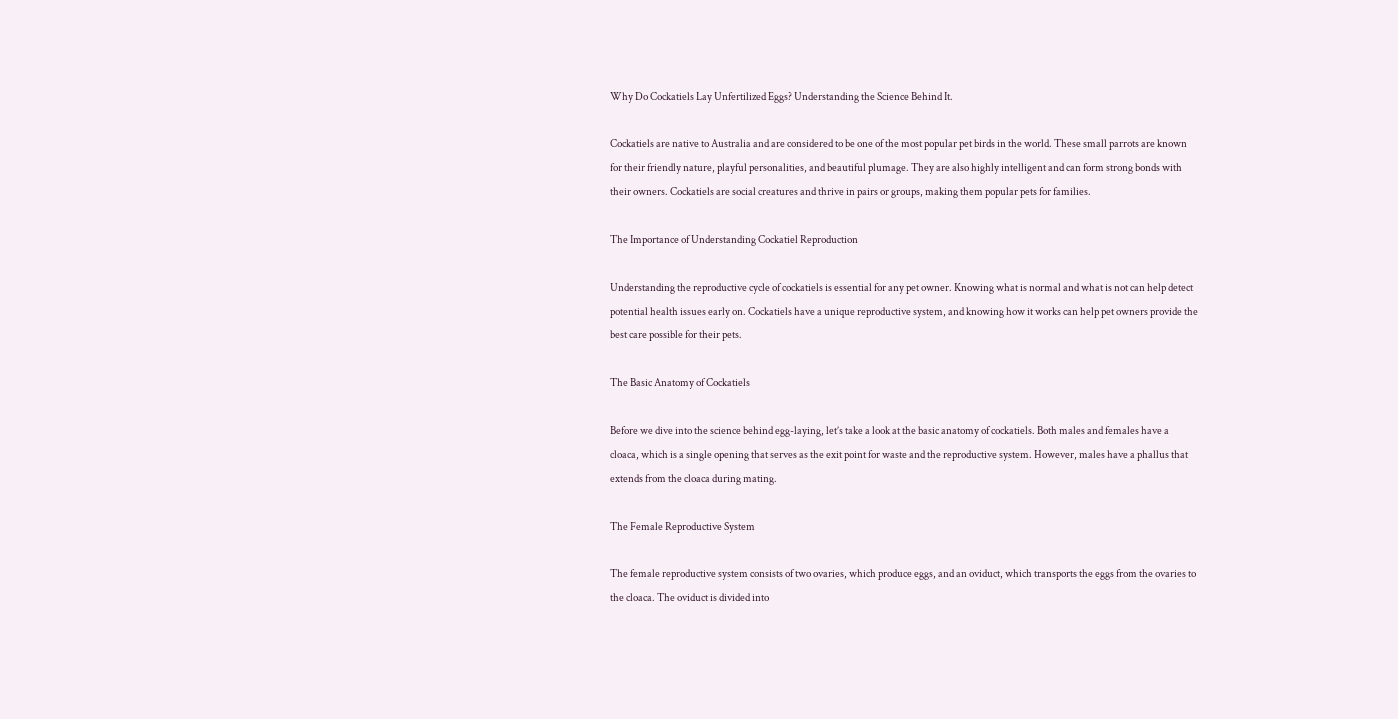Why Do Cockatiels Lay Unfertilized Eggs? Understanding the Science Behind It.

Cockatiels are native to Australia and are considered to be one of the most popular pet birds in the world. These small parrots are known for their friendly nature, playful personalities, and beautiful plumage. They are also highly intelligent and can form strong bonds with their owners. Cockatiels are social creatures and thrive in pairs or groups, making them popular pets for families.

The Importance of Understanding Cockatiel Reproduction

Understanding the reproductive cycle of cockatiels is essential for any pet owner. Knowing what is normal and what is not can help detect potential health issues early on. Cockatiels have a unique reproductive system, and knowing how it works can help pet owners provide the best care possible for their pets.

The Basic Anatomy of Cockatiels

Before we dive into the science behind egg-laying, let’s take a look at the basic anatomy of cockatiels. Both males and females have a cloaca, which is a single opening that serves as the exit point for waste and the reproductive system. However, males have a phallus that extends from the cloaca during mating.

The Female Reproductive System

The female reproductive system consists of two ovaries, which produce eggs, and an oviduct, which transports the eggs from the ovaries to the cloaca. The oviduct is divided into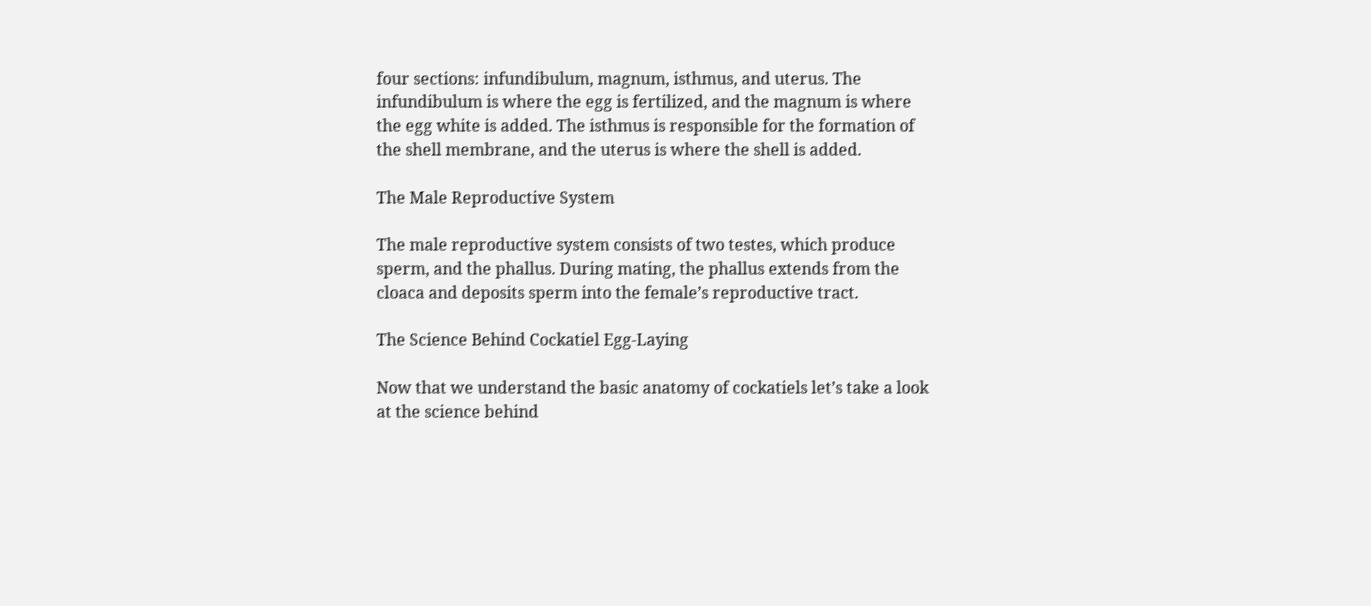four sections: infundibulum, magnum, isthmus, and uterus. The infundibulum is where the egg is fertilized, and the magnum is where the egg white is added. The isthmus is responsible for the formation of the shell membrane, and the uterus is where the shell is added.

The Male Reproductive System

The male reproductive system consists of two testes, which produce sperm, and the phallus. During mating, the phallus extends from the cloaca and deposits sperm into the female’s reproductive tract.

The Science Behind Cockatiel Egg-Laying

Now that we understand the basic anatomy of cockatiels let’s take a look at the science behind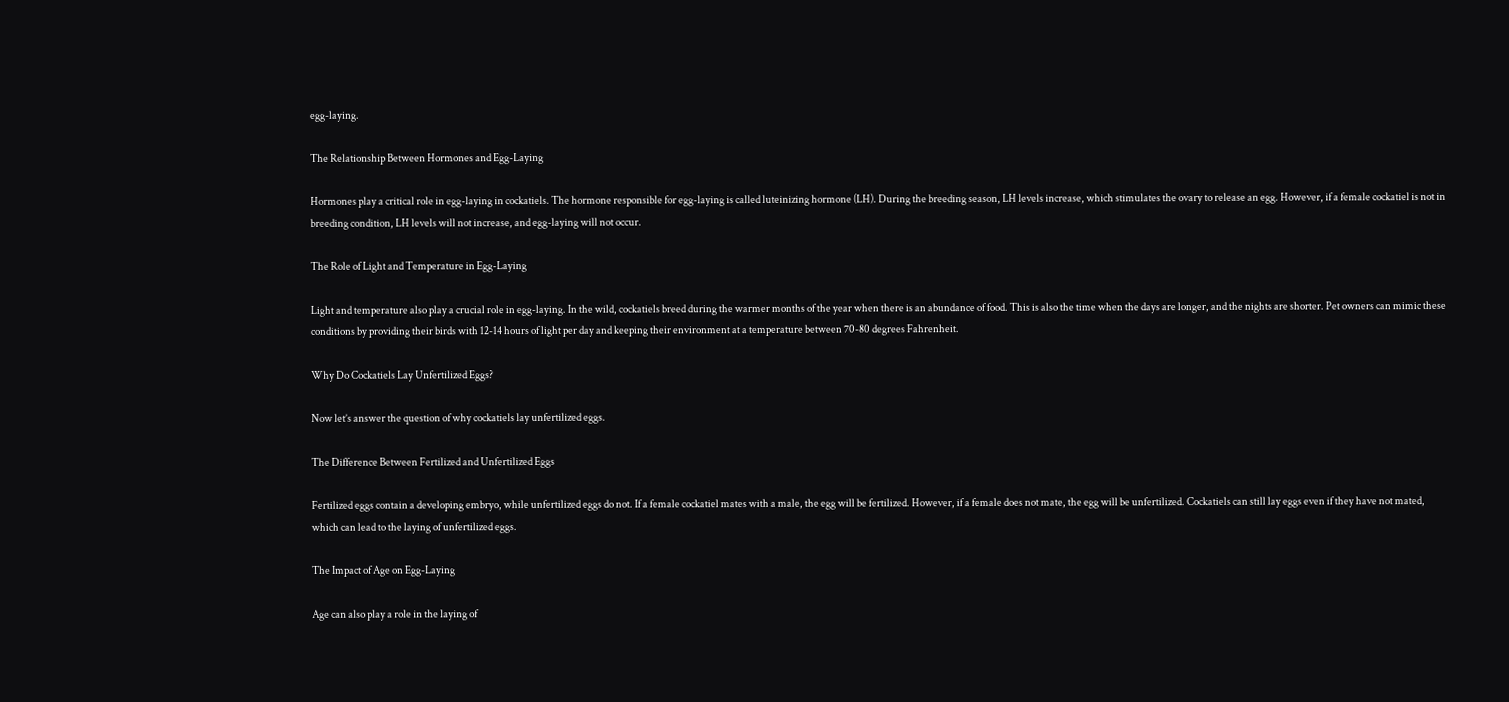egg-laying.

The Relationship Between Hormones and Egg-Laying

Hormones play a critical role in egg-laying in cockatiels. The hormone responsible for egg-laying is called luteinizing hormone (LH). During the breeding season, LH levels increase, which stimulates the ovary to release an egg. However, if a female cockatiel is not in breeding condition, LH levels will not increase, and egg-laying will not occur.

The Role of Light and Temperature in Egg-Laying

Light and temperature also play a crucial role in egg-laying. In the wild, cockatiels breed during the warmer months of the year when there is an abundance of food. This is also the time when the days are longer, and the nights are shorter. Pet owners can mimic these conditions by providing their birds with 12-14 hours of light per day and keeping their environment at a temperature between 70-80 degrees Fahrenheit.

Why Do Cockatiels Lay Unfertilized Eggs?

Now let’s answer the question of why cockatiels lay unfertilized eggs.

The Difference Between Fertilized and Unfertilized Eggs

Fertilized eggs contain a developing embryo, while unfertilized eggs do not. If a female cockatiel mates with a male, the egg will be fertilized. However, if a female does not mate, the egg will be unfertilized. Cockatiels can still lay eggs even if they have not mated, which can lead to the laying of unfertilized eggs.

The Impact of Age on Egg-Laying

Age can also play a role in the laying of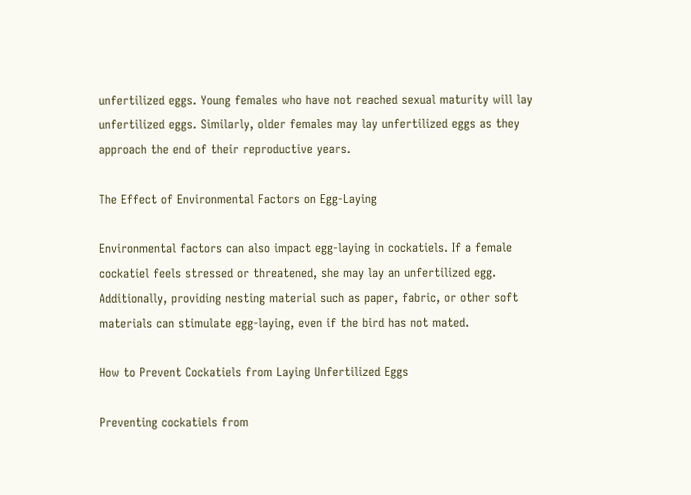unfertilized eggs. Young females who have not reached sexual maturity will lay unfertilized eggs. Similarly, older females may lay unfertilized eggs as they approach the end of their reproductive years.

The Effect of Environmental Factors on Egg-Laying

Environmental factors can also impact egg-laying in cockatiels. If a female cockatiel feels stressed or threatened, she may lay an unfertilized egg. Additionally, providing nesting material such as paper, fabric, or other soft materials can stimulate egg-laying, even if the bird has not mated.

How to Prevent Cockatiels from Laying Unfertilized Eggs

Preventing cockatiels from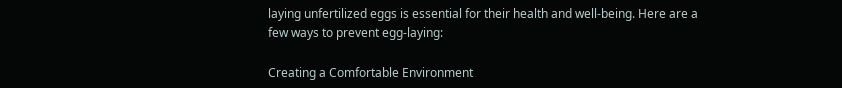laying unfertilized eggs is essential for their health and well-being. Here are a few ways to prevent egg-laying:

Creating a Comfortable Environment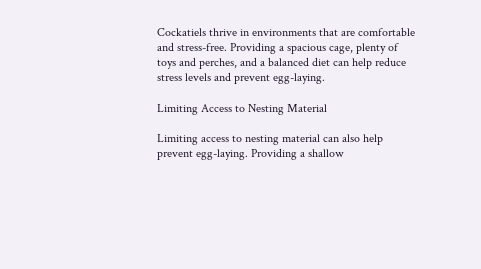Cockatiels thrive in environments that are comfortable and stress-free. Providing a spacious cage, plenty of toys and perches, and a balanced diet can help reduce stress levels and prevent egg-laying.

Limiting Access to Nesting Material

Limiting access to nesting material can also help prevent egg-laying. Providing a shallow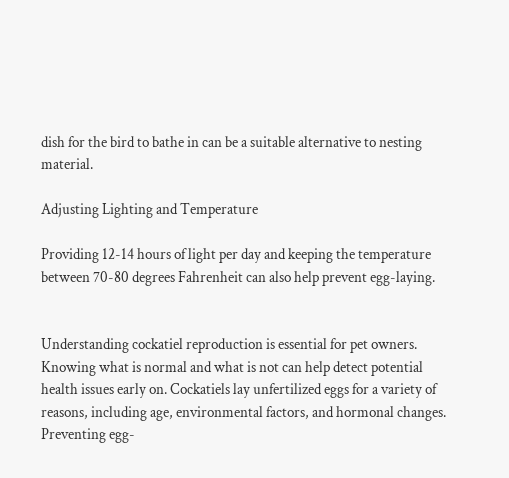dish for the bird to bathe in can be a suitable alternative to nesting material.

Adjusting Lighting and Temperature

Providing 12-14 hours of light per day and keeping the temperature between 70-80 degrees Fahrenheit can also help prevent egg-laying.


Understanding cockatiel reproduction is essential for pet owners. Knowing what is normal and what is not can help detect potential health issues early on. Cockatiels lay unfertilized eggs for a variety of reasons, including age, environmental factors, and hormonal changes. Preventing egg-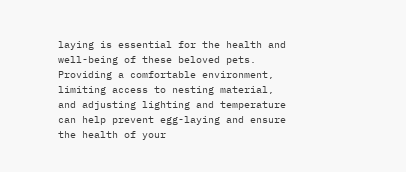laying is essential for the health and well-being of these beloved pets. Providing a comfortable environment, limiting access to nesting material, and adjusting lighting and temperature can help prevent egg-laying and ensure the health of your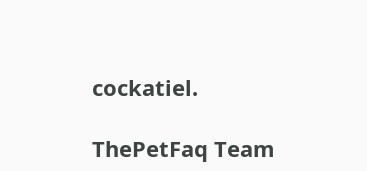cockatiel.

ThePetFaq Team